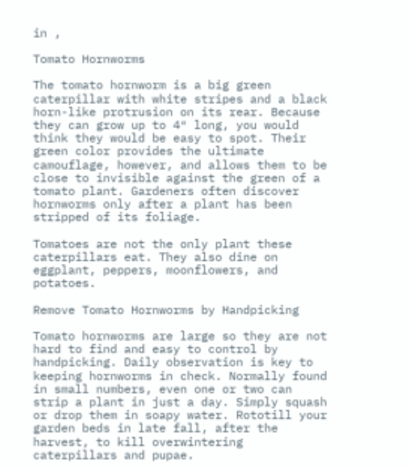in ,

Tomato Hornworms

The tomato hornworm is a big green caterpillar with white stripes and a black horn-like protrusion on its rear. Because they can grow up to 4″ long, you would think they would be easy to spot. Their green color provides the ultimate camouflage, however, and allows them to be close to invisible against the green of a tomato plant. Gardeners often discover hornworms only after a plant has been stripped of its foliage.

Tomatoes are not the only plant these caterpillars eat. They also dine on eggplant, peppers, moonflowers, and potatoes.

Remove Tomato Hornworms by Handpicking

Tomato hornworms are large so they are not hard to find and easy to control by handpicking. Daily observation is key to keeping hornworms in check. Normally found in small numbers, even one or two can strip a plant in just a day. Simply squash or drop them in soapy water. Rototill your garden beds in late fall, after the harvest, to kill overwintering caterpillars and pupae.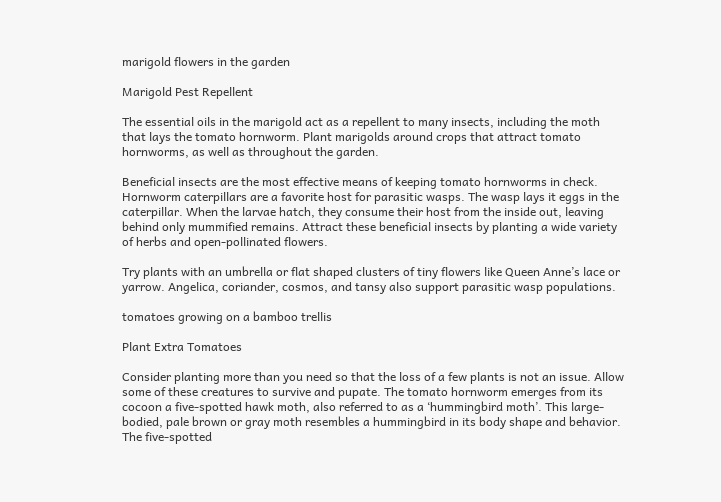marigold flowers in the garden

Marigold Pest Repellent

The essential oils in the marigold act as a repellent to many insects, including the moth that lays the tomato hornworm. Plant marigolds around crops that attract tomato hornworms, as well as throughout the garden.

Beneficial insects are the most effective means of keeping tomato hornworms in check. Hornworm caterpillars are a favorite host for parasitic wasps. The wasp lays it eggs in the caterpillar. When the larvae hatch, they consume their host from the inside out, leaving behind only mummified remains. Attract these beneficial insects by planting a wide variety of herbs and open-pollinated flowers.

Try plants with an umbrella or flat shaped clusters of tiny flowers like Queen Anne’s lace or yarrow. Angelica, coriander, cosmos, and tansy also support parasitic wasp populations.

tomatoes growing on a bamboo trellis

Plant Extra Tomatoes

Consider planting more than you need so that the loss of a few plants is not an issue. Allow some of these creatures to survive and pupate. The tomato hornworm emerges from its cocoon a five-spotted hawk moth, also referred to as a ‘hummingbird moth’. This large-bodied, pale brown or gray moth resembles a hummingbird in its body shape and behavior. The five-spotted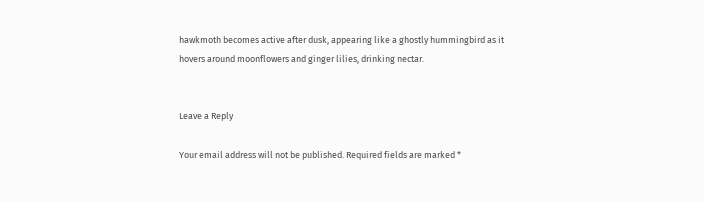hawkmoth becomes active after dusk, appearing like a ghostly hummingbird as it hovers around moonflowers and ginger lilies, drinking nectar.


Leave a Reply

Your email address will not be published. Required fields are marked *